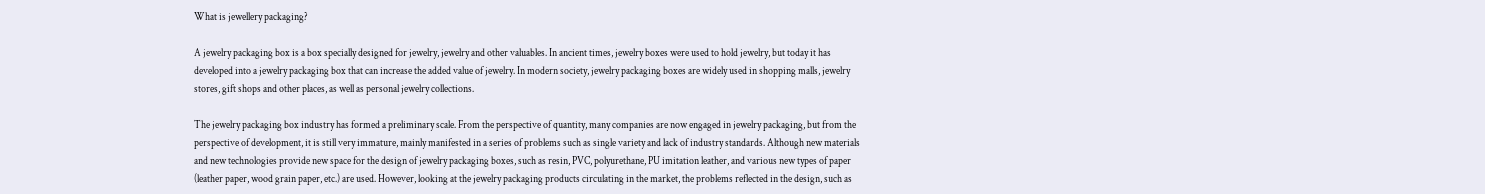What is jewellery packaging?

A jewelry packaging box is a box specially designed for jewelry, jewelry and other valuables. In ancient times, jewelry boxes were used to hold jewelry, but today it has developed into a jewelry packaging box that can increase the added value of jewelry. In modern society, jewelry packaging boxes are widely used in shopping malls, jewelry stores, gift shops and other places, as well as personal jewelry collections.

The jewelry packaging box industry has formed a preliminary scale. From the perspective of quantity, many companies are now engaged in jewelry packaging, but from the perspective of development, it is still very immature, mainly manifested in a series of problems such as single variety and lack of industry standards. Although new materials and new technologies provide new space for the design of jewelry packaging boxes, such as resin, PVC, polyurethane, PU imitation leather, and various new types of paper (leather paper, wood grain paper, etc.) are used. However, looking at the jewelry packaging products circulating in the market, the problems reflected in the design, such as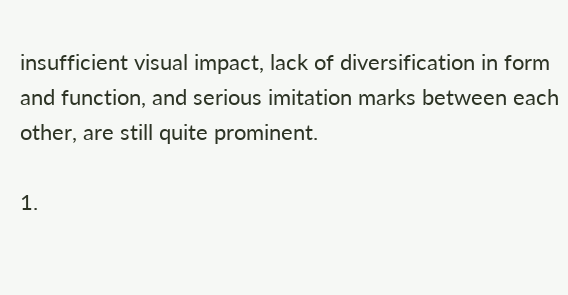insufficient visual impact, lack of diversification in form and function, and serious imitation marks between each other, are still quite prominent.

1.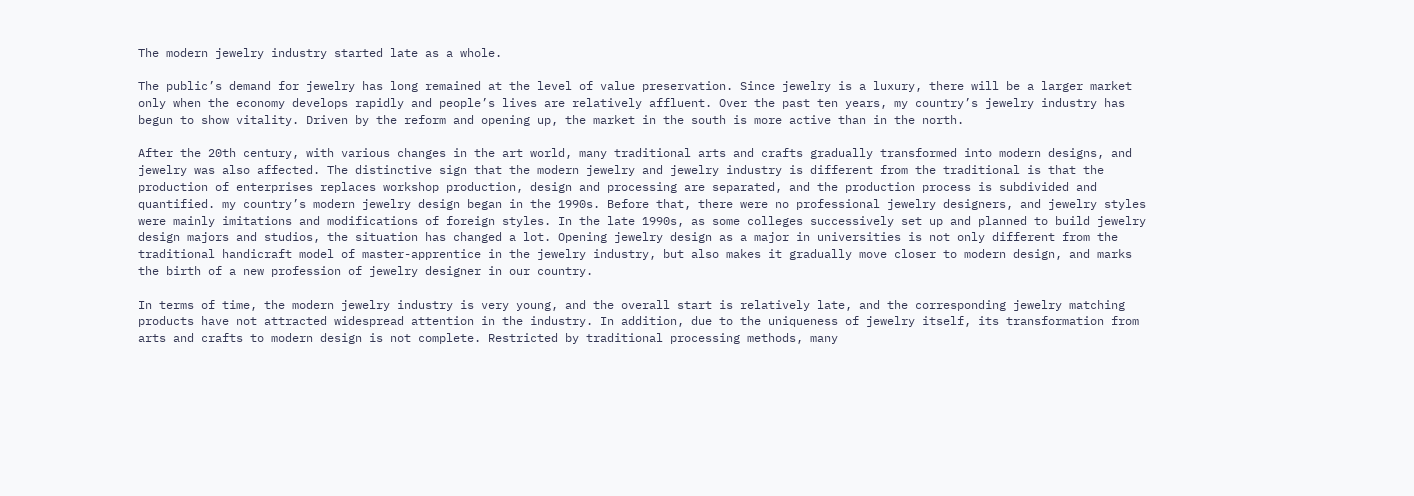The modern jewelry industry started late as a whole.

The public’s demand for jewelry has long remained at the level of value preservation. Since jewelry is a luxury, there will be a larger market only when the economy develops rapidly and people’s lives are relatively affluent. Over the past ten years, my country’s jewelry industry has begun to show vitality. Driven by the reform and opening up, the market in the south is more active than in the north.

After the 20th century, with various changes in the art world, many traditional arts and crafts gradually transformed into modern designs, and jewelry was also affected. The distinctive sign that the modern jewelry and jewelry industry is different from the traditional is that the production of enterprises replaces workshop production, design and processing are separated, and the production process is subdivided and quantified. my country’s modern jewelry design began in the 1990s. Before that, there were no professional jewelry designers, and jewelry styles were mainly imitations and modifications of foreign styles. In the late 1990s, as some colleges successively set up and planned to build jewelry design majors and studios, the situation has changed a lot. Opening jewelry design as a major in universities is not only different from the traditional handicraft model of master-apprentice in the jewelry industry, but also makes it gradually move closer to modern design, and marks the birth of a new profession of jewelry designer in our country.

In terms of time, the modern jewelry industry is very young, and the overall start is relatively late, and the corresponding jewelry matching products have not attracted widespread attention in the industry. In addition, due to the uniqueness of jewelry itself, its transformation from arts and crafts to modern design is not complete. Restricted by traditional processing methods, many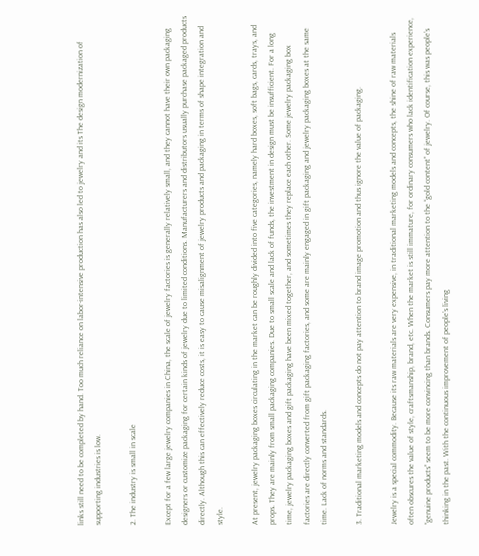links still need to be completed by hand. Too much reliance on labor-intensive production has also led to jewelry and its The design modernization of supporting industries is low.

2. The industry is small in scale

Except for a few large jewelry companies in China, the scale of jewelry factories is generally relatively small, and they cannot have their own packaging designers or customize packaging for certain kinds of jewelry due to limited conditions. Manufacturers and distributors usually purchase packaged products directly. Although this can effectively reduce costs, it is easy to cause misalignment of jewelry products and packaging in terms of shape integration and style.

At present, jewelry packaging boxes circulating in the market can be roughly divided into five categories, namely hard boxes, soft bags, cards, trays, and props. They are mainly from small packaging companies. Due to small scale and lack of funds, the investment in design must be insufficient. For a long time, jewelry packaging boxes and gift packaging have been mixed together, and sometimes they replace each other. Some jewelry packaging box factories are directly converted from gift packaging factories, and some are mainly engaged in gift packaging and jewelry packaging boxes at the same time. Lack of norms and standards.

3. Traditional marketing models and concepts do not pay attention to brand image promotion and thus ignore the value of packaging.

Jewelry is a special commodity. Because its raw materials are very expensive, in traditional marketing models and concepts, the shine of raw materials often obscures the value of style, craftsmanship, brand, etc. When the market is still immature, for ordinary consumers who lack identification experience, “genuine products” seem to be more convincing than brands. Consumers pay more attention to the “gold content” of jewelry. Of course, this was people’s thinking in the past. With the continuous improvement of people’s living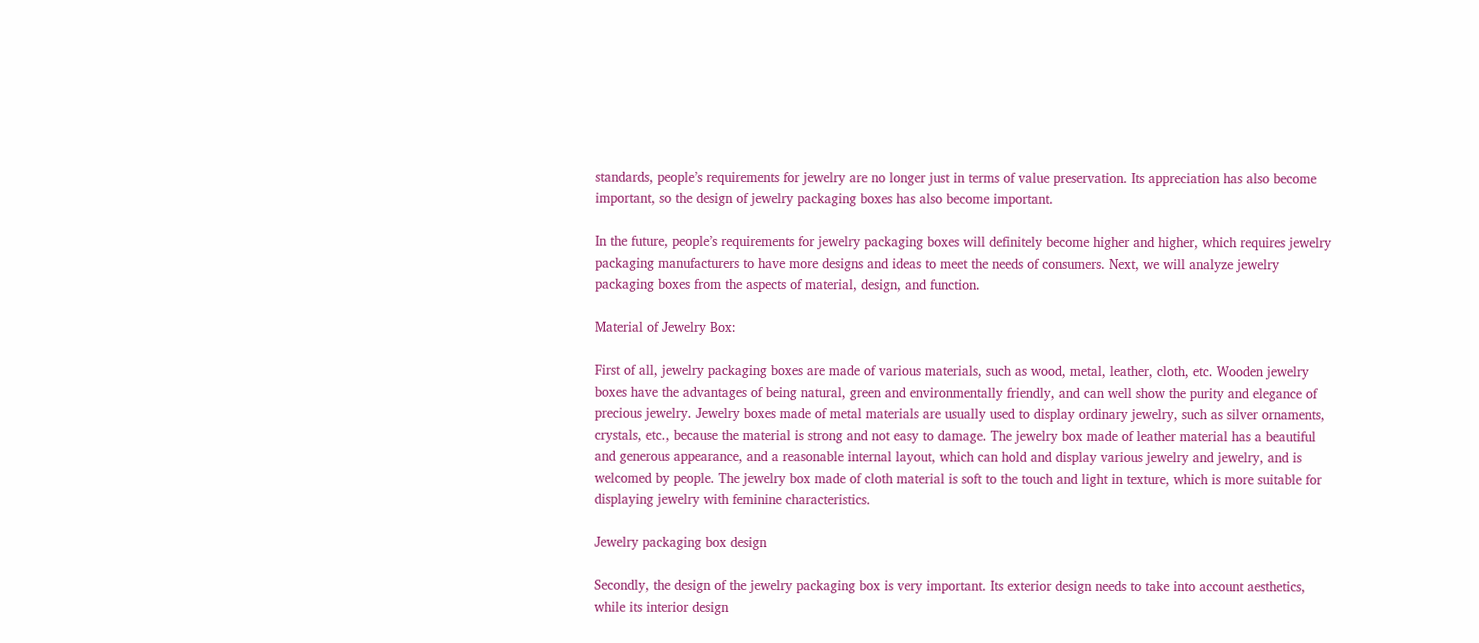standards, people’s requirements for jewelry are no longer just in terms of value preservation. Its appreciation has also become important, so the design of jewelry packaging boxes has also become important.

In the future, people’s requirements for jewelry packaging boxes will definitely become higher and higher, which requires jewelry packaging manufacturers to have more designs and ideas to meet the needs of consumers. Next, we will analyze jewelry packaging boxes from the aspects of material, design, and function.

Material of Jewelry Box:

First of all, jewelry packaging boxes are made of various materials, such as wood, metal, leather, cloth, etc. Wooden jewelry boxes have the advantages of being natural, green and environmentally friendly, and can well show the purity and elegance of precious jewelry. Jewelry boxes made of metal materials are usually used to display ordinary jewelry, such as silver ornaments, crystals, etc., because the material is strong and not easy to damage. The jewelry box made of leather material has a beautiful and generous appearance, and a reasonable internal layout, which can hold and display various jewelry and jewelry, and is welcomed by people. The jewelry box made of cloth material is soft to the touch and light in texture, which is more suitable for displaying jewelry with feminine characteristics.

Jewelry packaging box design

Secondly, the design of the jewelry packaging box is very important. Its exterior design needs to take into account aesthetics, while its interior design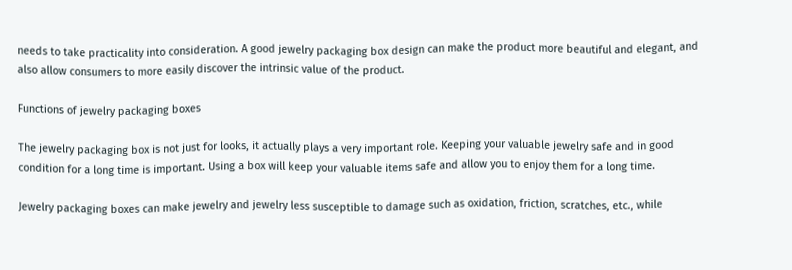needs to take practicality into consideration. A good jewelry packaging box design can make the product more beautiful and elegant, and also allow consumers to more easily discover the intrinsic value of the product.

Functions of jewelry packaging boxes

The jewelry packaging box is not just for looks, it actually plays a very important role. Keeping your valuable jewelry safe and in good condition for a long time is important. Using a box will keep your valuable items safe and allow you to enjoy them for a long time.

Jewelry packaging boxes can make jewelry and jewelry less susceptible to damage such as oxidation, friction, scratches, etc., while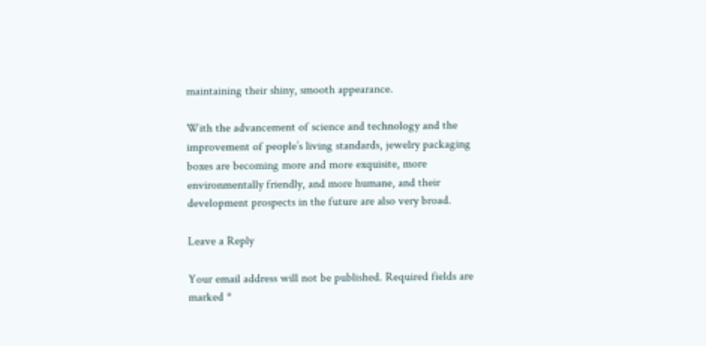maintaining their shiny, smooth appearance.

With the advancement of science and technology and the improvement of people’s living standards, jewelry packaging boxes are becoming more and more exquisite, more environmentally friendly, and more humane, and their development prospects in the future are also very broad.

Leave a Reply

Your email address will not be published. Required fields are marked *